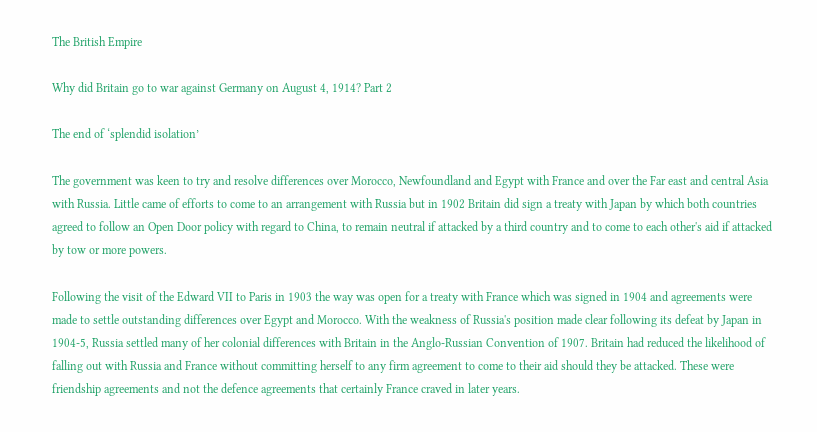The British Empire

Why did Britain go to war against Germany on August 4, 1914? Part 2

The end of ‘splendid isolation’

The government was keen to try and resolve differences over Morocco, Newfoundland and Egypt with France and over the Far east and central Asia with Russia. Little came of efforts to come to an arrangement with Russia but in 1902 Britain did sign a treaty with Japan by which both countries agreed to follow an Open Door policy with regard to China, to remain neutral if attacked by a third country and to come to each other's aid if attacked by tow or more powers.

Following the visit of the Edward VII to Paris in 1903 the way was open for a treaty with France which was signed in 1904 and agreements were made to settle outstanding differences over Egypt and Morocco. With the weakness of Russia's position made clear following its defeat by Japan in 1904-5, Russia settled many of her colonial differences with Britain in the Anglo-Russian Convention of 1907. Britain had reduced the likelihood of falling out with Russia and France without committing herself to any firm agreement to come to their aid should they be attacked. These were friendship agreements and not the defence agreements that certainly France craved in later years.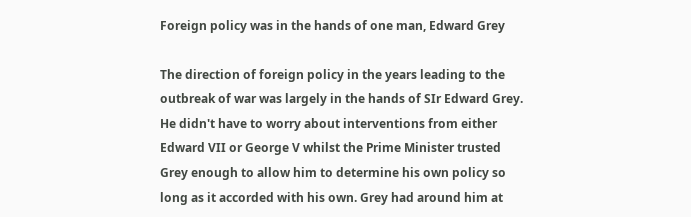Foreign policy was in the hands of one man, Edward Grey

The direction of foreign policy in the years leading to the outbreak of war was largely in the hands of SIr Edward Grey. He didn't have to worry about interventions from either Edward VII or George V whilst the Prime Minister trusted Grey enough to allow him to determine his own policy so long as it accorded with his own. Grey had around him at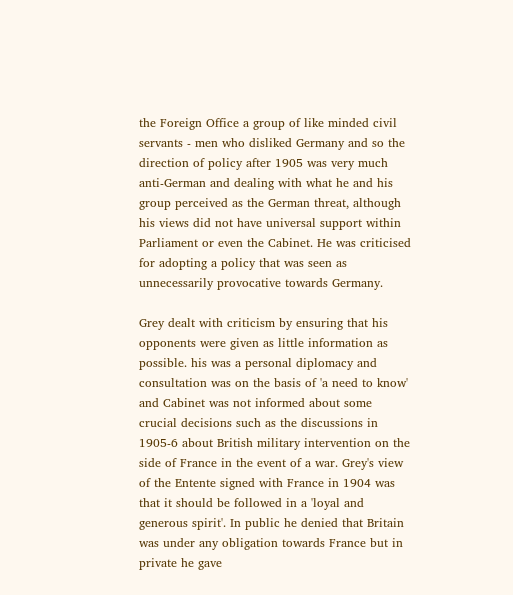the Foreign Office a group of like minded civil servants - men who disliked Germany and so the direction of policy after 1905 was very much anti-German and dealing with what he and his group perceived as the German threat, although his views did not have universal support within Parliament or even the Cabinet. He was criticised for adopting a policy that was seen as unnecessarily provocative towards Germany.

Grey dealt with criticism by ensuring that his opponents were given as little information as possible. his was a personal diplomacy and consultation was on the basis of 'a need to know' and Cabinet was not informed about some crucial decisions such as the discussions in    1905-6 about British military intervention on the side of France in the event of a war. Grey's view of the Entente signed with France in 1904 was that it should be followed in a 'loyal and generous spirit'. In public he denied that Britain was under any obligation towards France but in private he gave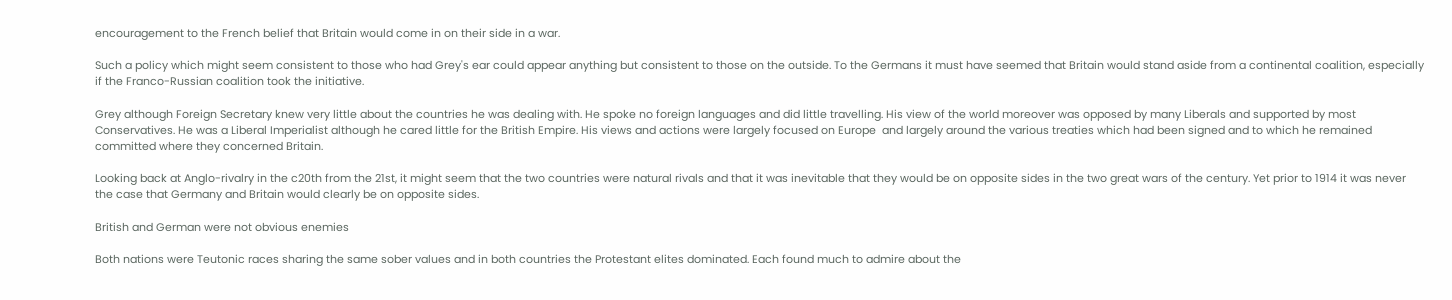encouragement to the French belief that Britain would come in on their side in a war.

Such a policy which might seem consistent to those who had Grey's ear could appear anything but consistent to those on the outside. To the Germans it must have seemed that Britain would stand aside from a continental coalition, especially if the Franco-Russian coalition took the initiative.

Grey although Foreign Secretary knew very little about the countries he was dealing with. He spoke no foreign languages and did little travelling. His view of the world moreover was opposed by many Liberals and supported by most Conservatives. He was a Liberal Imperialist although he cared little for the British Empire. His views and actions were largely focused on Europe  and largely around the various treaties which had been signed and to which he remained committed where they concerned Britain.

Looking back at Anglo-rivalry in the c20th from the 21st, it might seem that the two countries were natural rivals and that it was inevitable that they would be on opposite sides in the two great wars of the century. Yet prior to 1914 it was never the case that Germany and Britain would clearly be on opposite sides.

British and German were not obvious enemies

Both nations were Teutonic races sharing the same sober values and in both countries the Protestant elites dominated. Each found much to admire about the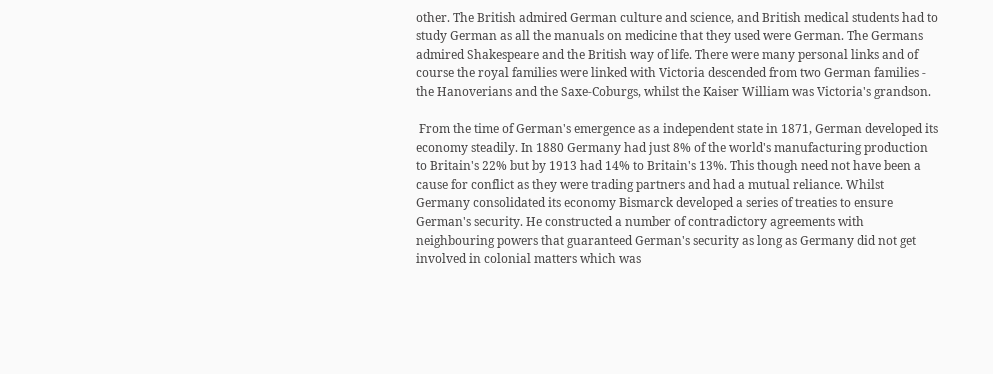other. The British admired German culture and science, and British medical students had to study German as all the manuals on medicine that they used were German. The Germans admired Shakespeare and the British way of life. There were many personal links and of course the royal families were linked with Victoria descended from two German families - the Hanoverians and the Saxe-Coburgs, whilst the Kaiser William was Victoria's grandson.

 From the time of German's emergence as a independent state in 1871, German developed its economy steadily. In 1880 Germany had just 8% of the world's manufacturing production to Britain's 22% but by 1913 had 14% to Britain's 13%. This though need not have been a cause for conflict as they were trading partners and had a mutual reliance. Whilst Germany consolidated its economy Bismarck developed a series of treaties to ensure German's security. He constructed a number of contradictory agreements with neighbouring powers that guaranteed German's security as long as Germany did not get involved in colonial matters which was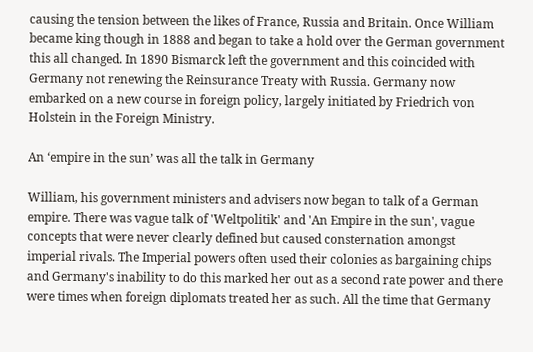causing the tension between the likes of France, Russia and Britain. Once William became king though in 1888 and began to take a hold over the German government this all changed. In 1890 Bismarck left the government and this coincided with Germany not renewing the Reinsurance Treaty with Russia. Germany now embarked on a new course in foreign policy, largely initiated by Friedrich von Holstein in the Foreign Ministry.

An ‘empire in the sun’ was all the talk in Germany

William, his government ministers and advisers now began to talk of a German empire. There was vague talk of 'Weltpolitik' and 'An Empire in the sun', vague concepts that were never clearly defined but caused consternation amongst imperial rivals. The Imperial powers often used their colonies as bargaining chips and Germany's inability to do this marked her out as a second rate power and there were times when foreign diplomats treated her as such. All the time that Germany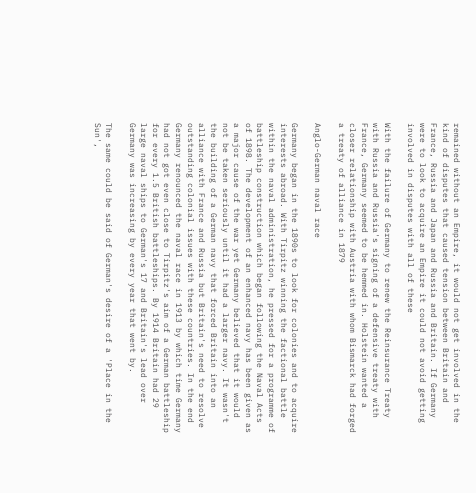remained without an Empire, it would not get involved in the kind of disputes that caused tension between Britain and France, Russia and Japan and Russia and Britain. If Germany were to look to acquire an Empire it could not avoid getting involved in disputes with all of these

With the failure of Germany to renew the Reinsurance Treaty with Russia and Russia's signing of a defensive treaty with France, Germany seemed to be hemmed in. Holstein wanted a closer relationship with Austria with whom Bismarck had forged a treaty of alliance in 1879

Anglo-German naval race

Germany began in the 1890s to look for colonies and to acquire interests abroad. With Tirpitz winning the factional battle within the naval administration, he pressed for a programme of battleship construction which began following the Naval Acts of 1898. The development of an enhanced navy has been given as a major cause of the war yet Germany believed that it would not be taken seriously until it had a larger navy. It wasn't the building of a German navy that forced Britain into an alliance with France and Russia but Britain's need to resolve outstanding colonial issues with these countries. In the end Germany renounced the naval race in 1913 by which time Germany had not got even close to Tirpitz's aim of a German battleship for every 1.5 British battleships. By 1914 Britain had 29 large naval ships to German's 17 and Britain's lead over Germany was increasing by every year that went by.

The same could be said of German's desire of a 'Place in the Sun',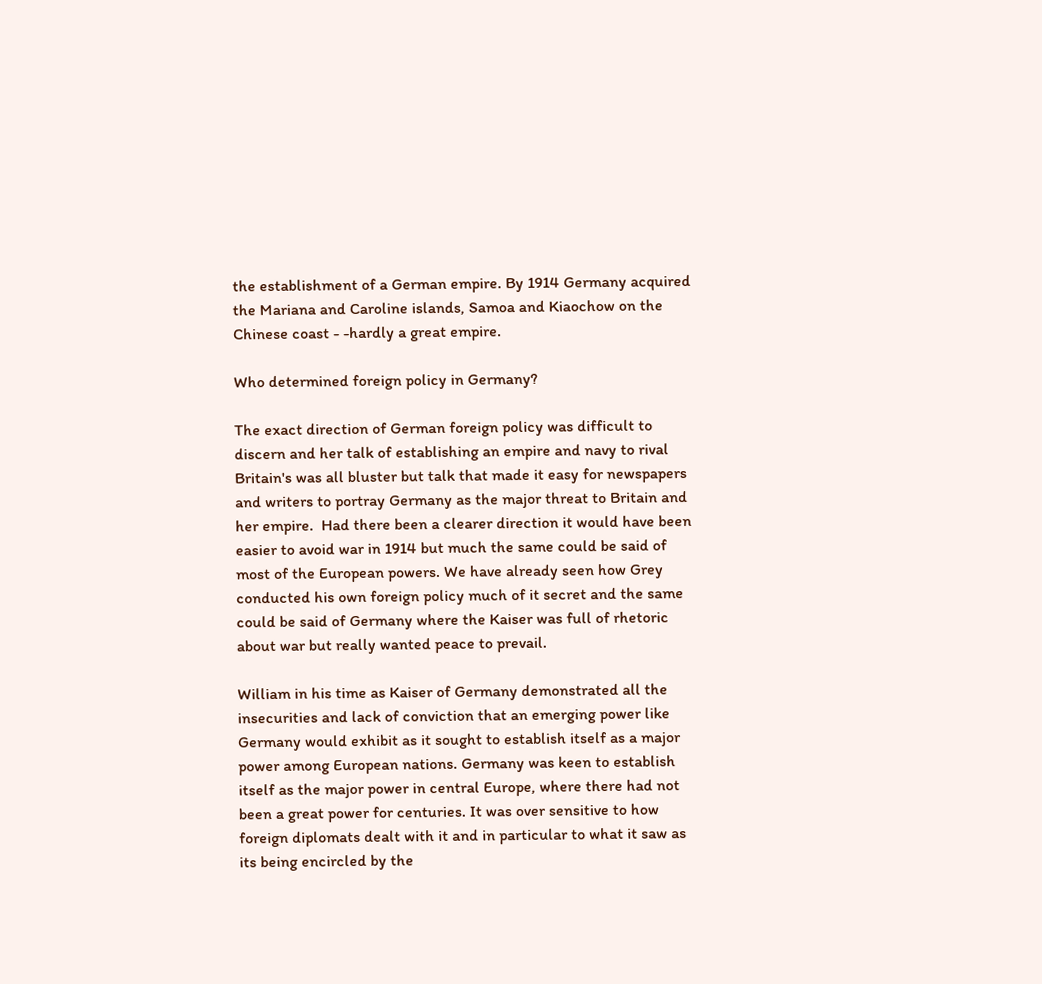the establishment of a German empire. By 1914 Germany acquired the Mariana and Caroline islands, Samoa and Kiaochow on the Chinese coast - -hardly a great empire.

Who determined foreign policy in Germany?

The exact direction of German foreign policy was difficult to discern and her talk of establishing an empire and navy to rival Britain's was all bluster but talk that made it easy for newspapers and writers to portray Germany as the major threat to Britain and her empire.  Had there been a clearer direction it would have been easier to avoid war in 1914 but much the same could be said of most of the European powers. We have already seen how Grey  conducted his own foreign policy much of it secret and the same could be said of Germany where the Kaiser was full of rhetoric about war but really wanted peace to prevail.

William in his time as Kaiser of Germany demonstrated all the insecurities and lack of conviction that an emerging power like Germany would exhibit as it sought to establish itself as a major power among European nations. Germany was keen to establish itself as the major power in central Europe, where there had not been a great power for centuries. It was over sensitive to how foreign diplomats dealt with it and in particular to what it saw as its being encircled by the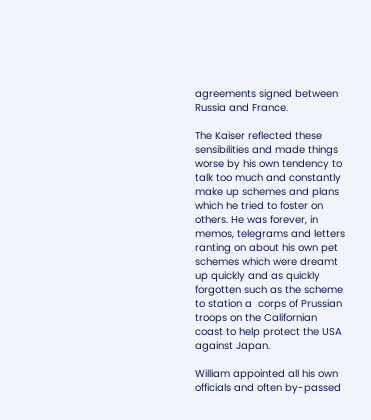agreements signed between Russia and France.

The Kaiser reflected these sensibilities and made things worse by his own tendency to talk too much and constantly make up schemes and plans which he tried to foster on others. He was forever, in memos, telegrams and letters ranting on about his own pet schemes which were dreamt up quickly and as quickly forgotten such as the scheme to station a  corps of Prussian troops on the Californian coast to help protect the USA against Japan.

William appointed all his own officials and often by-passed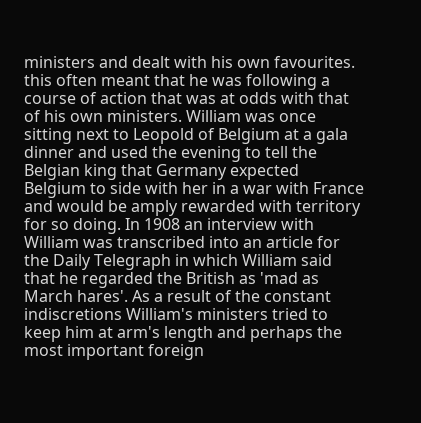ministers and dealt with his own favourites. this often meant that he was following a course of action that was at odds with that of his own ministers. William was once sitting next to Leopold of Belgium at a gala dinner and used the evening to tell the Belgian king that Germany expected Belgium to side with her in a war with France and would be amply rewarded with territory for so doing. In 1908 an interview with William was transcribed into an article for the Daily Telegraph in which William said that he regarded the British as 'mad as March hares'. As a result of the constant indiscretions William's ministers tried to keep him at arm's length and perhaps the most important foreign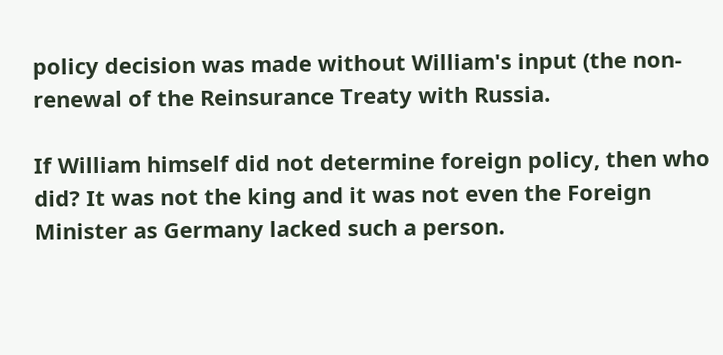policy decision was made without William's input (the non-renewal of the Reinsurance Treaty with Russia.

If William himself did not determine foreign policy, then who did? It was not the king and it was not even the Foreign Minister as Germany lacked such a person.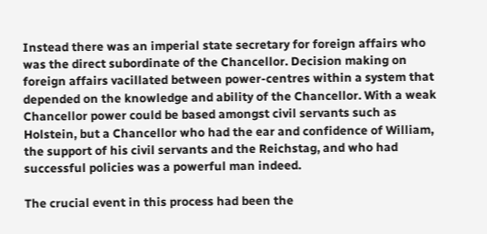Instead there was an imperial state secretary for foreign affairs who was the direct subordinate of the Chancellor. Decision making on foreign affairs vacillated between power-centres within a system that depended on the knowledge and ability of the Chancellor. With a weak Chancellor power could be based amongst civil servants such as Holstein, but a Chancellor who had the ear and confidence of William, the support of his civil servants and the Reichstag, and who had successful policies was a powerful man indeed.

The crucial event in this process had been the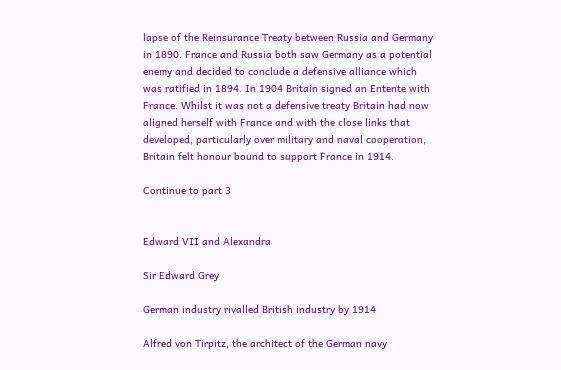lapse of the Reinsurance Treaty between Russia and Germany in 1890. France and Russia both saw Germany as a potential enemy and decided to conclude a defensive alliance which was ratified in 1894. In 1904 Britain signed an Entente with France. Whilst it was not a defensive treaty Britain had now aligned herself with France and with the close links that developed, particularly over military and naval cooperation, Britain felt honour bound to support France in 1914.

Continue to part 3


Edward VII and Alexandra

Sir Edward Grey

German industry rivalled British industry by 1914

Alfred von Tirpitz, the architect of the German navy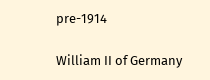pre-1914

William II of Germany